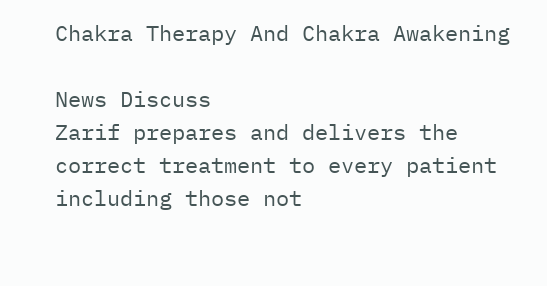Chakra Therapy And Chakra Awakening

News Discuss
Zarif prepares and delivers the correct treatment to every patient including those not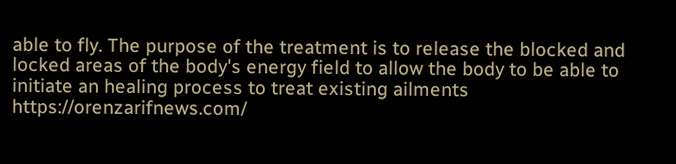able to fly. The purpose of the treatment is to release the blocked and locked areas of the body's energy field to allow the body to be able to initiate an healing process to treat existing ailments https://orenzarifnews.com/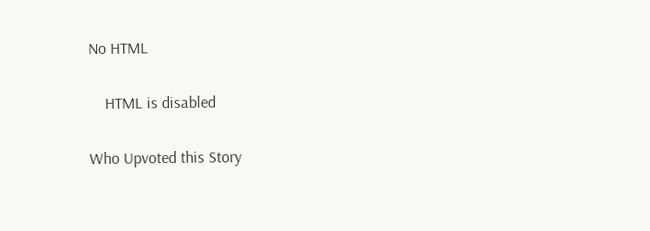No HTML

    HTML is disabled

Who Upvoted this Story